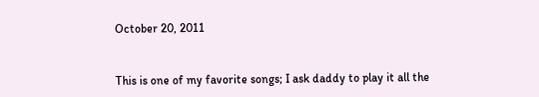October 20, 2011


This is one of my favorite songs; I ask daddy to play it all the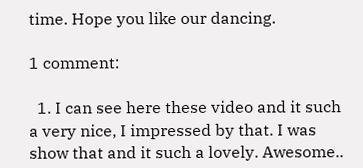time. Hope you like our dancing.

1 comment:

  1. I can see here these video and it such a very nice, I impressed by that. I was show that and it such a lovely. Awesome..